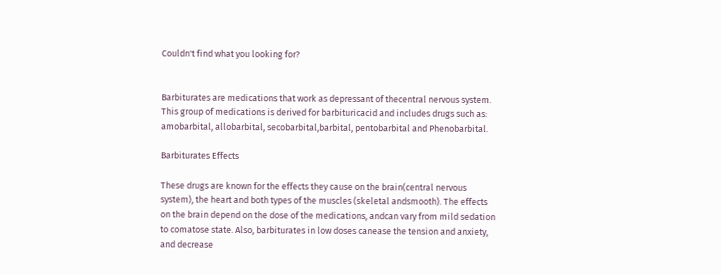Couldn't find what you looking for?


Barbiturates are medications that work as depressant of thecentral nervous system. This group of medications is derived for barbituricacid and includes drugs such as: amobarbital, allobarbital, secobarbital,barbital, pentobarbital and Phenobarbital.

Barbiturates Effects

These drugs are known for the effects they cause on the brain(central nervous system), the heart and both types of the muscles (skeletal andsmooth). The effects on the brain depend on the dose of the medications, andcan vary from mild sedation to comatose state. Also, barbiturates in low doses canease the tension and anxiety, and decrease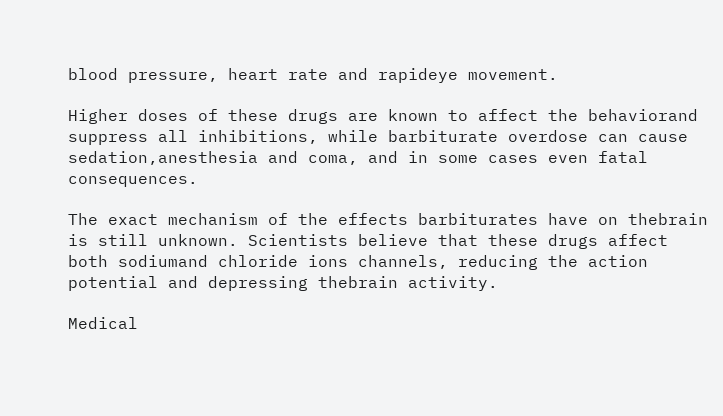blood pressure, heart rate and rapideye movement.

Higher doses of these drugs are known to affect the behaviorand suppress all inhibitions, while barbiturate overdose can cause sedation,anesthesia and coma, and in some cases even fatal consequences.

The exact mechanism of the effects barbiturates have on thebrain is still unknown. Scientists believe that these drugs affect both sodiumand chloride ions channels, reducing the action potential and depressing thebrain activity.

Medical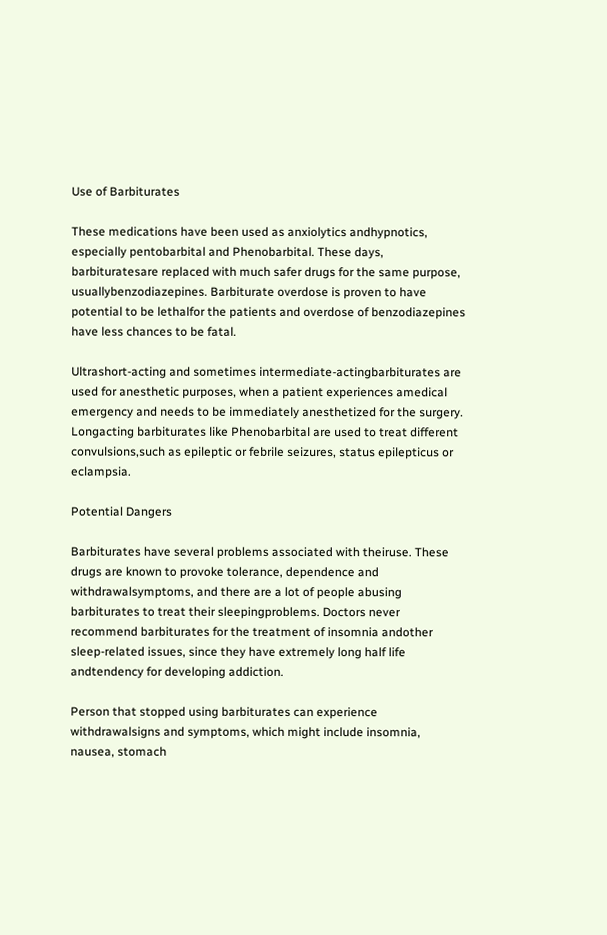Use of Barbiturates

These medications have been used as anxiolytics andhypnotics, especially pentobarbital and Phenobarbital. These days, barbituratesare replaced with much safer drugs for the same purpose, usuallybenzodiazepines. Barbiturate overdose is proven to have potential to be lethalfor the patients and overdose of benzodiazepines have less chances to be fatal.

Ultrashort-acting and sometimes intermediate-actingbarbiturates are used for anesthetic purposes, when a patient experiences amedical emergency and needs to be immediately anesthetized for the surgery. Longacting barbiturates like Phenobarbital are used to treat different convulsions,such as epileptic or febrile seizures, status epilepticus or eclampsia.

Potential Dangers

Barbiturates have several problems associated with theiruse. These drugs are known to provoke tolerance, dependence and withdrawalsymptoms, and there are a lot of people abusing barbiturates to treat their sleepingproblems. Doctors never recommend barbiturates for the treatment of insomnia andother sleep-related issues, since they have extremely long half life andtendency for developing addiction.

Person that stopped using barbiturates can experience withdrawalsigns and symptoms, which might include insomnia, nausea, stomach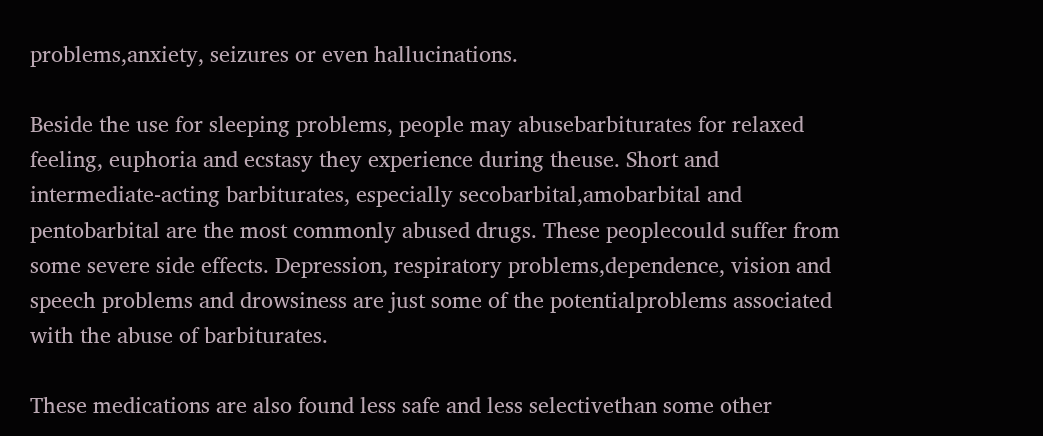problems,anxiety, seizures or even hallucinations.

Beside the use for sleeping problems, people may abusebarbiturates for relaxed feeling, euphoria and ecstasy they experience during theuse. Short and intermediate-acting barbiturates, especially secobarbital,amobarbital and pentobarbital are the most commonly abused drugs. These peoplecould suffer from some severe side effects. Depression, respiratory problems,dependence, vision and speech problems and drowsiness are just some of the potentialproblems associated with the abuse of barbiturates.

These medications are also found less safe and less selectivethan some other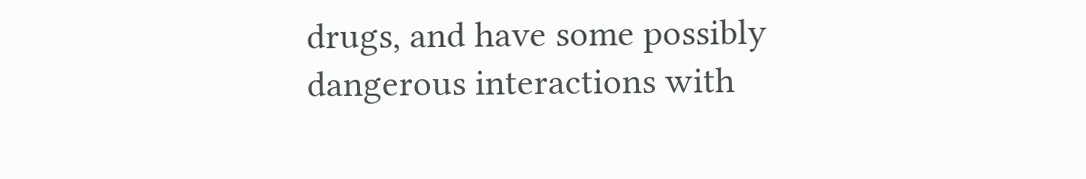drugs, and have some possibly dangerous interactions with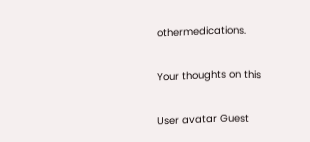othermedications.

Your thoughts on this

User avatar Guest